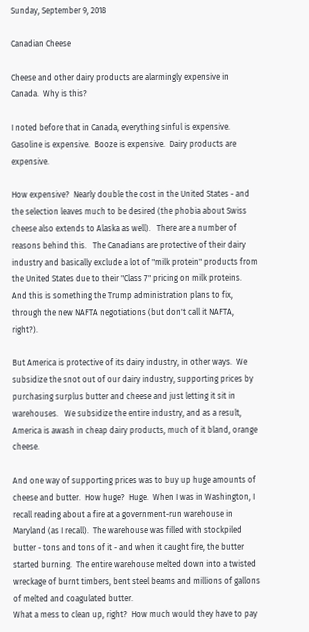Sunday, September 9, 2018

Canadian Cheese

Cheese and other dairy products are alarmingly expensive in Canada.  Why is this?

I noted before that in Canada, everything sinful is expensive.  Gasoline is expensive.  Booze is expensive.  Dairy products are expensive.

How expensive?  Nearly double the cost in the United States - and the selection leaves much to be desired (the phobia about Swiss cheese also extends to Alaska as well).   There are a number of reasons behind this.   The Canadians are protective of their dairy industry and basically exclude a lot of "milk protein" products from the United States due to their "Class 7" pricing on milk proteins.  And this is something the Trump administration plans to fix, through the new NAFTA negotiations (but don't call it NAFTA, right?).

But America is protective of its dairy industry, in other ways.  We subsidize the snot out of our dairy industry, supporting prices by purchasing surplus butter and cheese and just letting it sit in warehouses.   We subsidize the entire industry, and as a result, America is awash in cheap dairy products, much of it bland, orange cheese.

And one way of supporting prices was to buy up huge amounts of cheese and butter.  How huge?  Huge.  When I was in Washington, I recall reading about a fire at a government-run warehouse in Maryland (as I recall).  The warehouse was filled with stockpiled butter - tons and tons of it - and when it caught fire, the butter started burning.  The entire warehouse melted down into a twisted wreckage of burnt timbers, bent steel beams and millions of gallons of melted and coagulated butter.
What a mess to clean up, right?  How much would they have to pay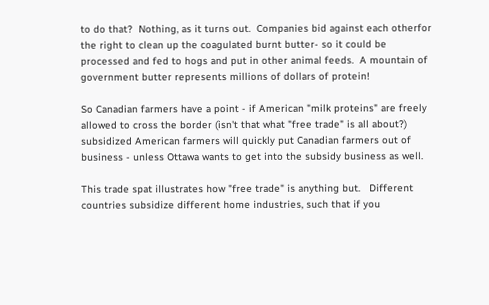to do that?  Nothing, as it turns out.  Companies bid against each otherfor the right to clean up the coagulated burnt butter- so it could be processed and fed to hogs and put in other animal feeds.  A mountain of government butter represents millions of dollars of protein!

So Canadian farmers have a point - if American "milk proteins" are freely allowed to cross the border (isn't that what "free trade" is all about?) subsidized American farmers will quickly put Canadian farmers out of business - unless Ottawa wants to get into the subsidy business as well.

This trade spat illustrates how "free trade" is anything but.   Different countries subsidize different home industries, such that if you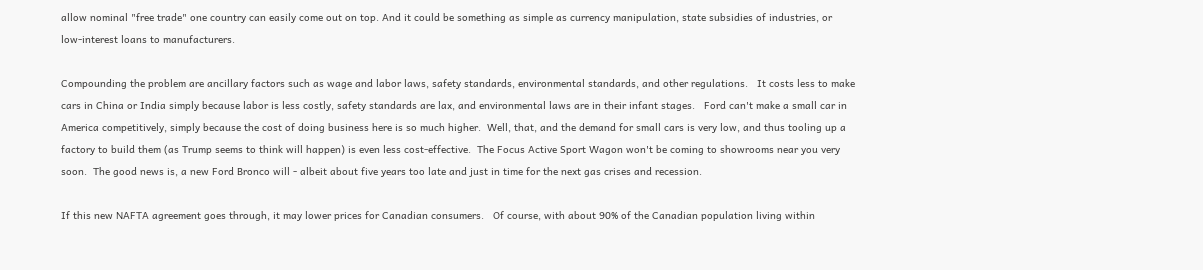allow nominal "free trade" one country can easily come out on top. And it could be something as simple as currency manipulation, state subsidies of industries, or low-interest loans to manufacturers.

Compounding the problem are ancillary factors such as wage and labor laws, safety standards, environmental standards, and other regulations.   It costs less to make cars in China or India simply because labor is less costly, safety standards are lax, and environmental laws are in their infant stages.   Ford can't make a small car in America competitively, simply because the cost of doing business here is so much higher.  Well, that, and the demand for small cars is very low, and thus tooling up a factory to build them (as Trump seems to think will happen) is even less cost-effective.  The Focus Active Sport Wagon won't be coming to showrooms near you very soon.  The good news is, a new Ford Bronco will - albeit about five years too late and just in time for the next gas crises and recession.

If this new NAFTA agreement goes through, it may lower prices for Canadian consumers.   Of course, with about 90% of the Canadian population living within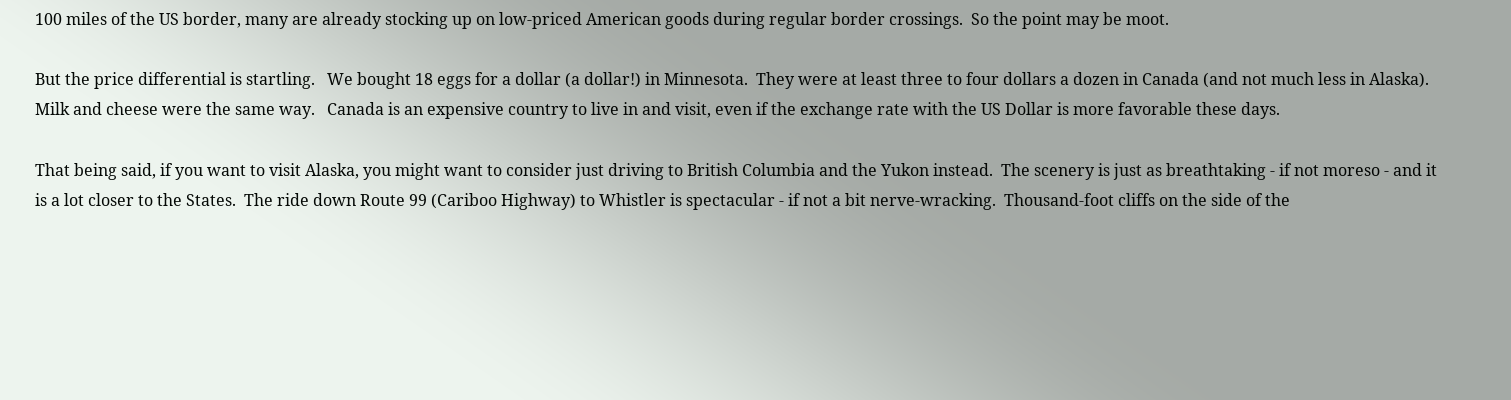100 miles of the US border, many are already stocking up on low-priced American goods during regular border crossings.  So the point may be moot.

But the price differential is startling.   We bought 18 eggs for a dollar (a dollar!) in Minnesota.  They were at least three to four dollars a dozen in Canada (and not much less in Alaska).   Milk and cheese were the same way.   Canada is an expensive country to live in and visit, even if the exchange rate with the US Dollar is more favorable these days.

That being said, if you want to visit Alaska, you might want to consider just driving to British Columbia and the Yukon instead.  The scenery is just as breathtaking - if not moreso - and it is a lot closer to the States.  The ride down Route 99 (Cariboo Highway) to Whistler is spectacular - if not a bit nerve-wracking.  Thousand-foot cliffs on the side of the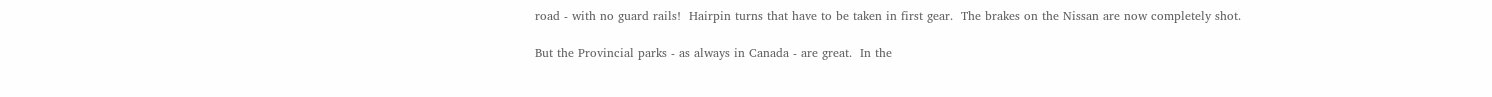road - with no guard rails!  Hairpin turns that have to be taken in first gear.  The brakes on the Nissan are now completely shot.

But the Provincial parks - as always in Canada - are great.  In the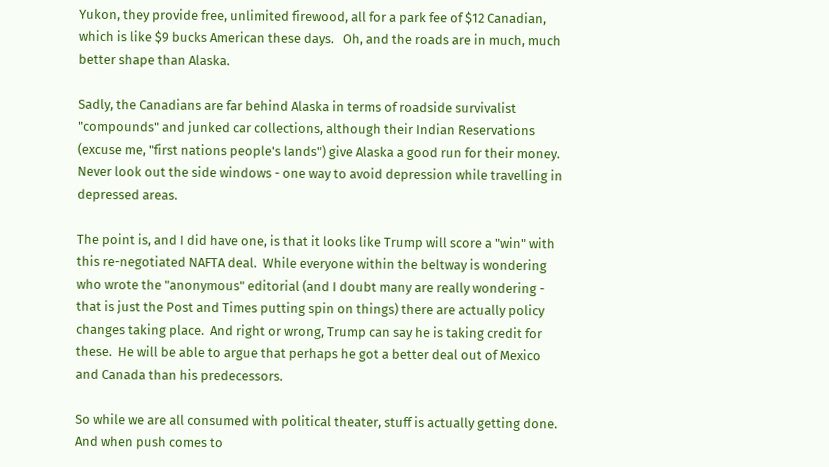Yukon, they provide free, unlimited firewood, all for a park fee of $12 Canadian, which is like $9 bucks American these days.   Oh, and the roads are in much, much better shape than Alaska.

Sadly, the Canadians are far behind Alaska in terms of roadside survivalist "compounds" and junked car collections, although their Indian Reservations (excuse me, "first nations people's lands") give Alaska a good run for their money.  Never look out the side windows - one way to avoid depression while travelling in depressed areas.

The point is, and I did have one, is that it looks like Trump will score a "win" with this re-negotiated NAFTA deal.  While everyone within the beltway is wondering who wrote the "anonymous" editorial (and I doubt many are really wondering - that is just the Post and Times putting spin on things) there are actually policy changes taking place.  And right or wrong, Trump can say he is taking credit for these.  He will be able to argue that perhaps he got a better deal out of Mexico and Canada than his predecessors.

So while we are all consumed with political theater, stuff is actually getting done.  And when push comes to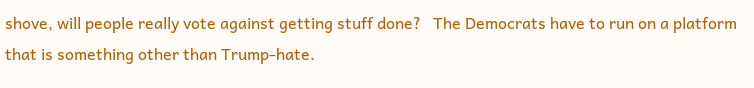shove, will people really vote against getting stuff done?   The Democrats have to run on a platform that is something other than Trump-hate.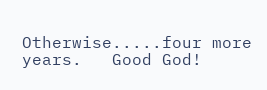Otherwise.....four more years.   Good God!